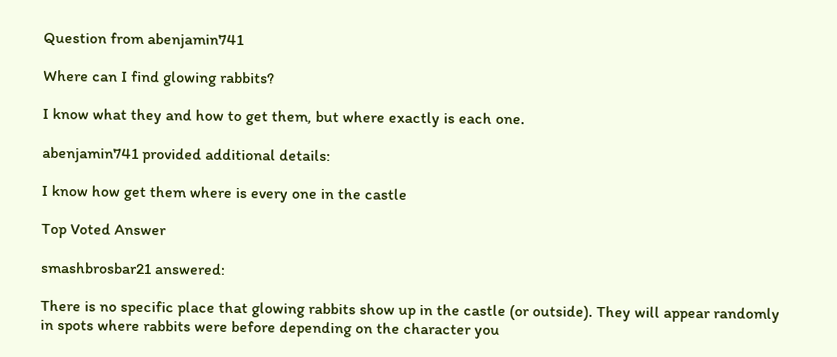Question from abenjamin741

Where can I find glowing rabbits?

I know what they and how to get them, but where exactly is each one.

abenjamin741 provided additional details:

I know how get them where is every one in the castle

Top Voted Answer

smashbrosbar21 answered:

There is no specific place that glowing rabbits show up in the castle (or outside). They will appear randomly in spots where rabbits were before depending on the character you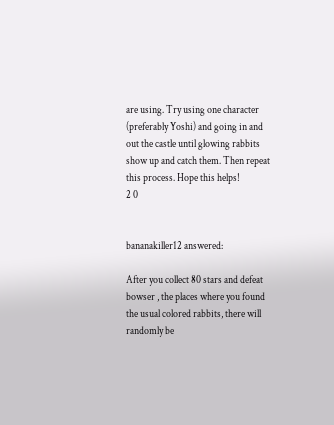are using. Try using one character (preferably Yoshi) and going in and out the castle until glowing rabbits show up and catch them. Then repeat this process. Hope this helps!
2 0


bananakiller12 answered:

After you collect 80 stars and defeat bowser , the places where you found the usual colored rabbits, there will randomly be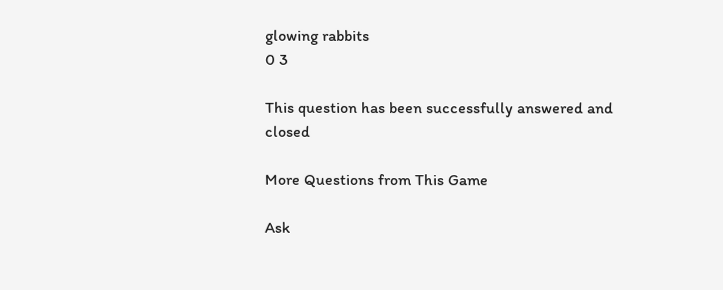glowing rabbits
0 3

This question has been successfully answered and closed

More Questions from This Game

Ask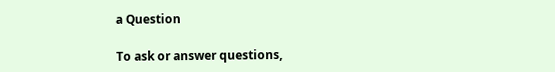a Question

To ask or answer questions,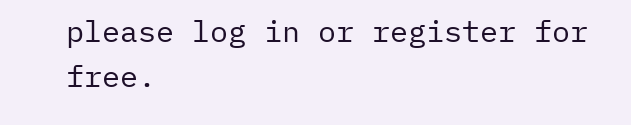please log in or register for free.